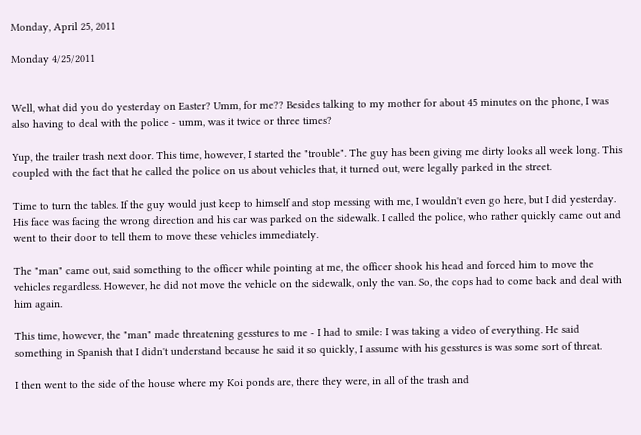Monday, April 25, 2011

Monday 4/25/2011


Well, what did you do yesterday on Easter? Umm, for me?? Besides talking to my mother for about 45 minutes on the phone, I was also having to deal with the police - umm, was it twice or three times?

Yup, the trailer trash next door. This time, however, I started the "trouble". The guy has been giving me dirty looks all week long. This coupled with the fact that he called the police on us about vehicles that, it turned out, were legally parked in the street.

Time to turn the tables. If the guy would just keep to himself and stop messing with me, I wouldn't even go here, but I did yesterday. His face was facing the wrong direction and his car was parked on the sidewalk. I called the police, who rather quickly came out and went to their door to tell them to move these vehicles immediately.

The "man" came out, said something to the officer while pointing at me, the officer shook his head and forced him to move the vehicles regardless. However, he did not move the vehicle on the sidewalk, only the van. So, the cops had to come back and deal with him again.

This time, however, the "man" made threatening gesstures to me - I had to smile: I was taking a video of everything. He said something in Spanish that I didn't understand because he said it so quickly, I assume with his gesstures is was some sort of threat.

I then went to the side of the house where my Koi ponds are, there they were, in all of the trash and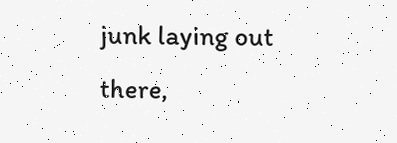junk laying out there,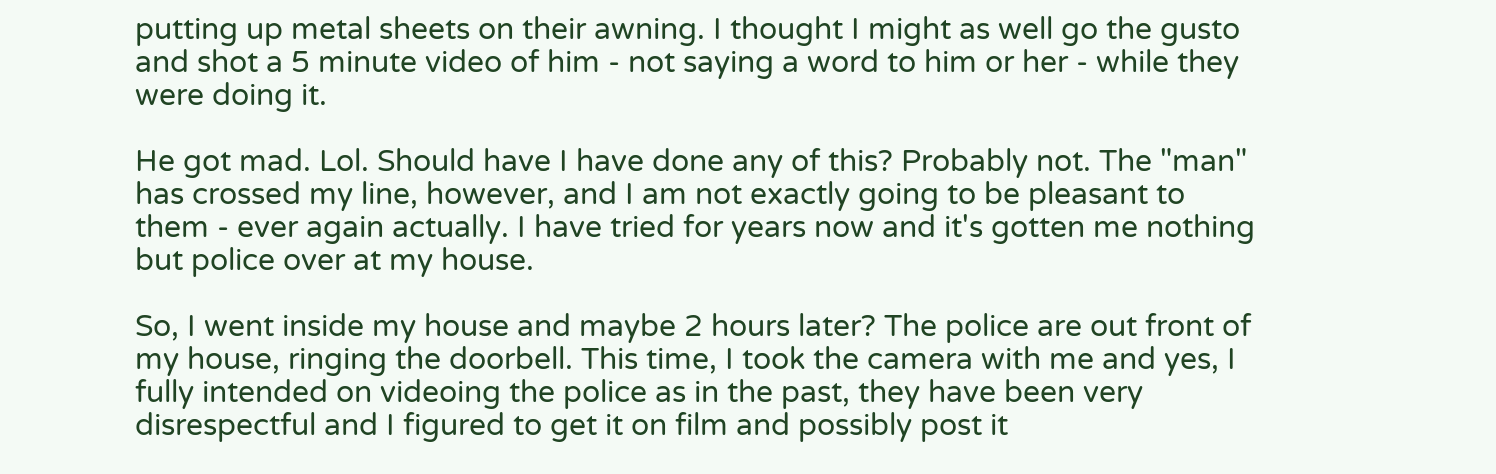putting up metal sheets on their awning. I thought I might as well go the gusto and shot a 5 minute video of him - not saying a word to him or her - while they were doing it.

He got mad. Lol. Should have I have done any of this? Probably not. The "man" has crossed my line, however, and I am not exactly going to be pleasant to them - ever again actually. I have tried for years now and it's gotten me nothing but police over at my house.

So, I went inside my house and maybe 2 hours later? The police are out front of my house, ringing the doorbell. This time, I took the camera with me and yes, I fully intended on videoing the police as in the past, they have been very disrespectful and I figured to get it on film and possibly post it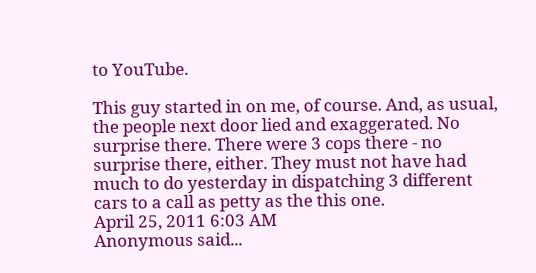to YouTube.

This guy started in on me, of course. And, as usual, the people next door lied and exaggerated. No surprise there. There were 3 cops there - no surprise there, either. They must not have had much to do yesterday in dispatching 3 different cars to a call as petty as the this one.
April 25, 2011 6:03 AM
Anonymous said...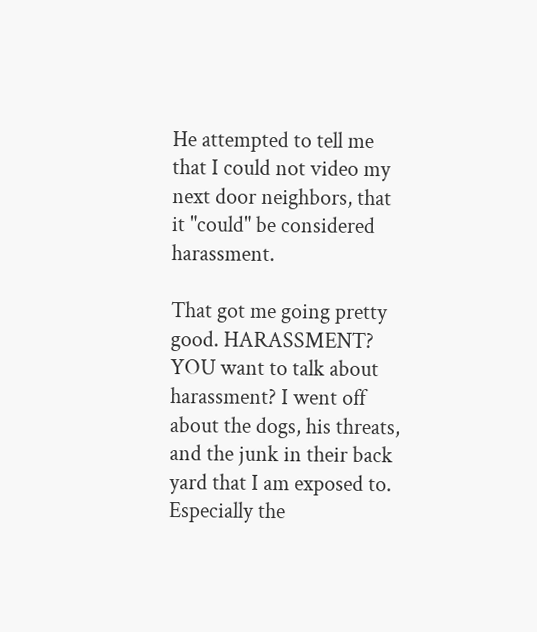He attempted to tell me that I could not video my next door neighbors, that it "could" be considered harassment.

That got me going pretty good. HARASSMENT? YOU want to talk about harassment? I went off about the dogs, his threats, and the junk in their back yard that I am exposed to. Especially the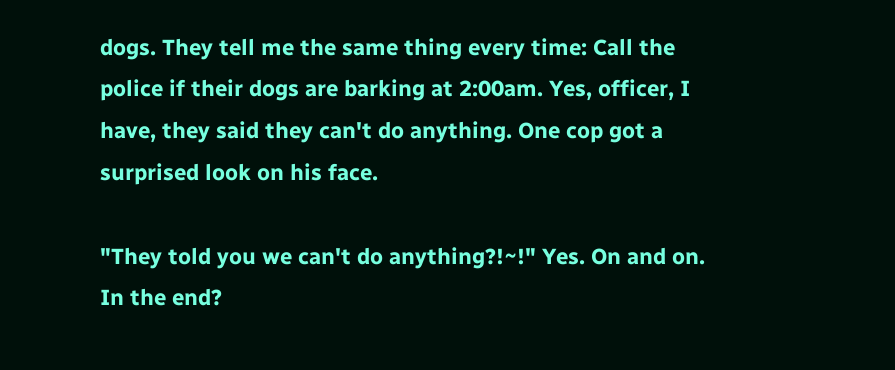dogs. They tell me the same thing every time: Call the police if their dogs are barking at 2:00am. Yes, officer, I have, they said they can't do anything. One cop got a surprised look on his face.

"They told you we can't do anything?!~!" Yes. On and on. In the end?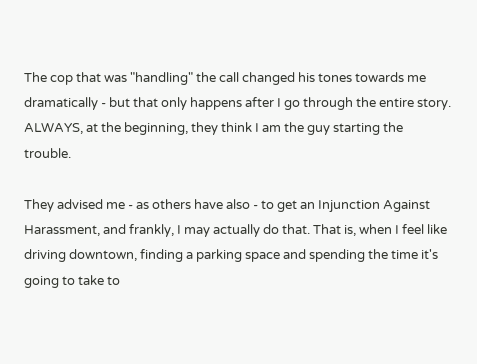The cop that was "handling" the call changed his tones towards me dramatically - but that only happens after I go through the entire story. ALWAYS, at the beginning, they think I am the guy starting the trouble.

They advised me - as others have also - to get an Injunction Against Harassment, and frankly, I may actually do that. That is, when I feel like driving downtown, finding a parking space and spending the time it's going to take to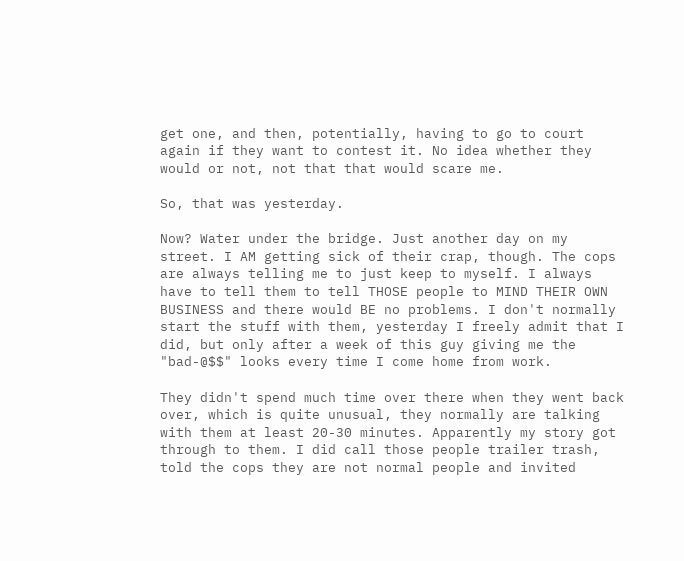get one, and then, potentially, having to go to court again if they want to contest it. No idea whether they would or not, not that that would scare me.

So, that was yesterday.

Now? Water under the bridge. Just another day on my street. I AM getting sick of their crap, though. The cops are always telling me to just keep to myself. I always have to tell them to tell THOSE people to MIND THEIR OWN BUSINESS and there would BE no problems. I don't normally start the stuff with them, yesterday I freely admit that I did, but only after a week of this guy giving me the "bad-@$$" looks every time I come home from work.

They didn't spend much time over there when they went back over, which is quite unusual, they normally are talking with them at least 20-30 minutes. Apparently my story got through to them. I did call those people trailer trash, told the cops they are not normal people and invited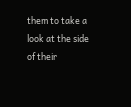them to take a look at the side of their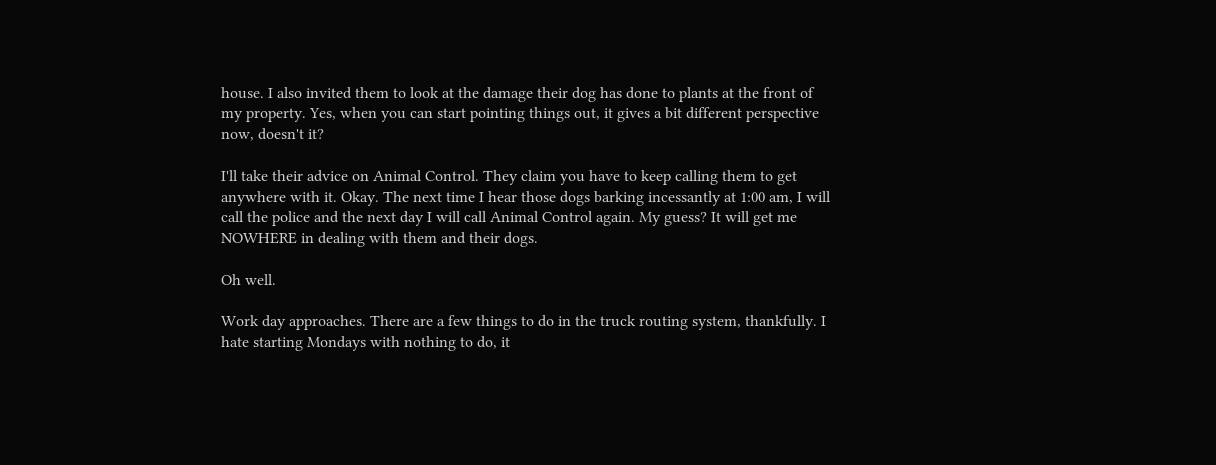house. I also invited them to look at the damage their dog has done to plants at the front of my property. Yes, when you can start pointing things out, it gives a bit different perspective now, doesn't it?

I'll take their advice on Animal Control. They claim you have to keep calling them to get anywhere with it. Okay. The next time I hear those dogs barking incessantly at 1:00 am, I will call the police and the next day I will call Animal Control again. My guess? It will get me NOWHERE in dealing with them and their dogs.

Oh well.

Work day approaches. There are a few things to do in the truck routing system, thankfully. I hate starting Mondays with nothing to do, it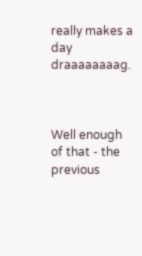really makes a day draaaaaaaag.



Well enough of that - the previous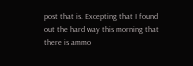post that is. Excepting that I found out the hard way this morning that there is ammo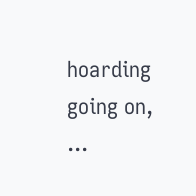hoarding going on, ...